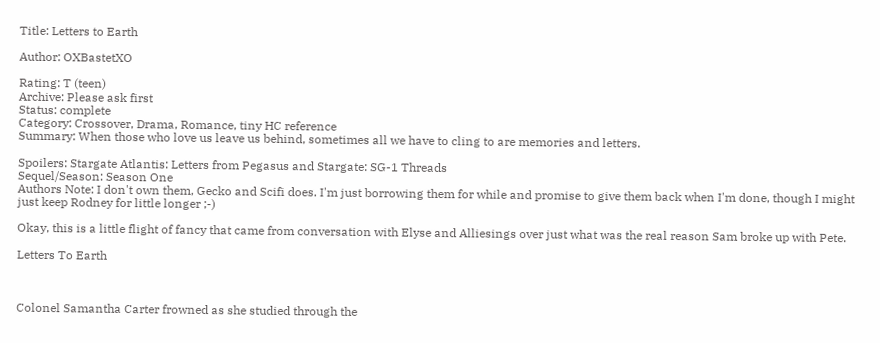Title: Letters to Earth

Author: OXBastetXO

Rating: T (teen)
Archive: Please ask first
Status: complete
Category: Crossover, Drama, Romance, tiny HC reference
Summary: When those who love us leave us behind, sometimes all we have to cling to are memories and letters.

Spoilers: Stargate Atlantis: Letters from Pegasus and Stargate: SG-1 Threads
Sequel/Season: Season One
Authors Note: I don't own them, Gecko and Scifi does. I'm just borrowing them for while and promise to give them back when I'm done, though I might just keep Rodney for little longer ;-)

Okay, this is a little flight of fancy that came from conversation with Elyse and Alliesings over just what was the real reason Sam broke up with Pete.

Letters To Earth



Colonel Samantha Carter frowned as she studied through the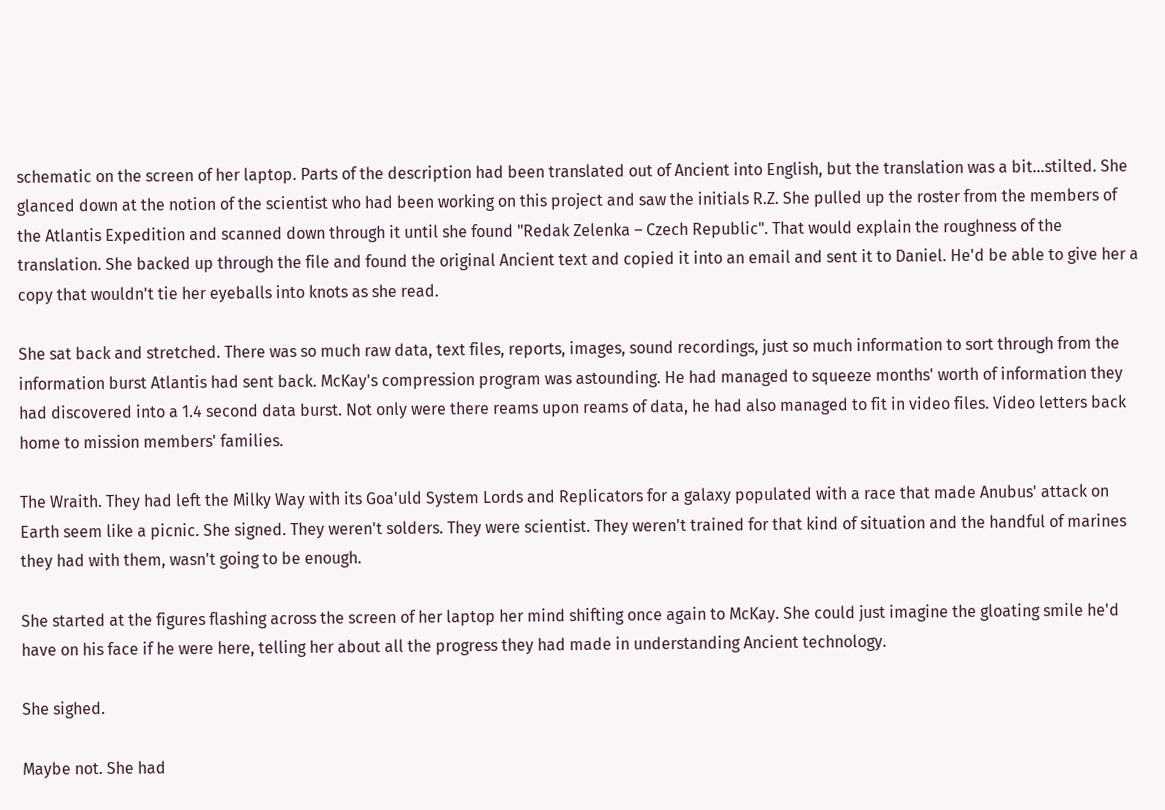schematic on the screen of her laptop. Parts of the description had been translated out of Ancient into English, but the translation was a bit...stilted. She glanced down at the notion of the scientist who had been working on this project and saw the initials R.Z. She pulled up the roster from the members of the Atlantis Expedition and scanned down through it until she found "Redak Zelenka – Czech Republic". That would explain the roughness of the translation. She backed up through the file and found the original Ancient text and copied it into an email and sent it to Daniel. He'd be able to give her a copy that wouldn't tie her eyeballs into knots as she read.

She sat back and stretched. There was so much raw data, text files, reports, images, sound recordings, just so much information to sort through from the information burst Atlantis had sent back. McKay's compression program was astounding. He had managed to squeeze months' worth of information they had discovered into a 1.4 second data burst. Not only were there reams upon reams of data, he had also managed to fit in video files. Video letters back home to mission members' families.

The Wraith. They had left the Milky Way with its Goa'uld System Lords and Replicators for a galaxy populated with a race that made Anubus' attack on Earth seem like a picnic. She signed. They weren't solders. They were scientist. They weren't trained for that kind of situation and the handful of marines they had with them, wasn't going to be enough.

She started at the figures flashing across the screen of her laptop her mind shifting once again to McKay. She could just imagine the gloating smile he'd have on his face if he were here, telling her about all the progress they had made in understanding Ancient technology.

She sighed.

Maybe not. She had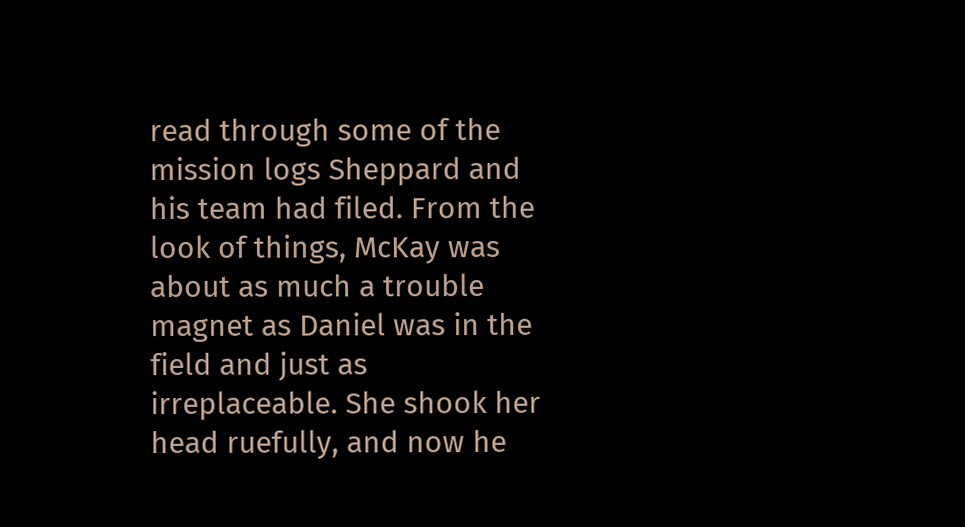read through some of the mission logs Sheppard and his team had filed. From the look of things, McKay was about as much a trouble magnet as Daniel was in the field and just as irreplaceable. She shook her head ruefully, and now he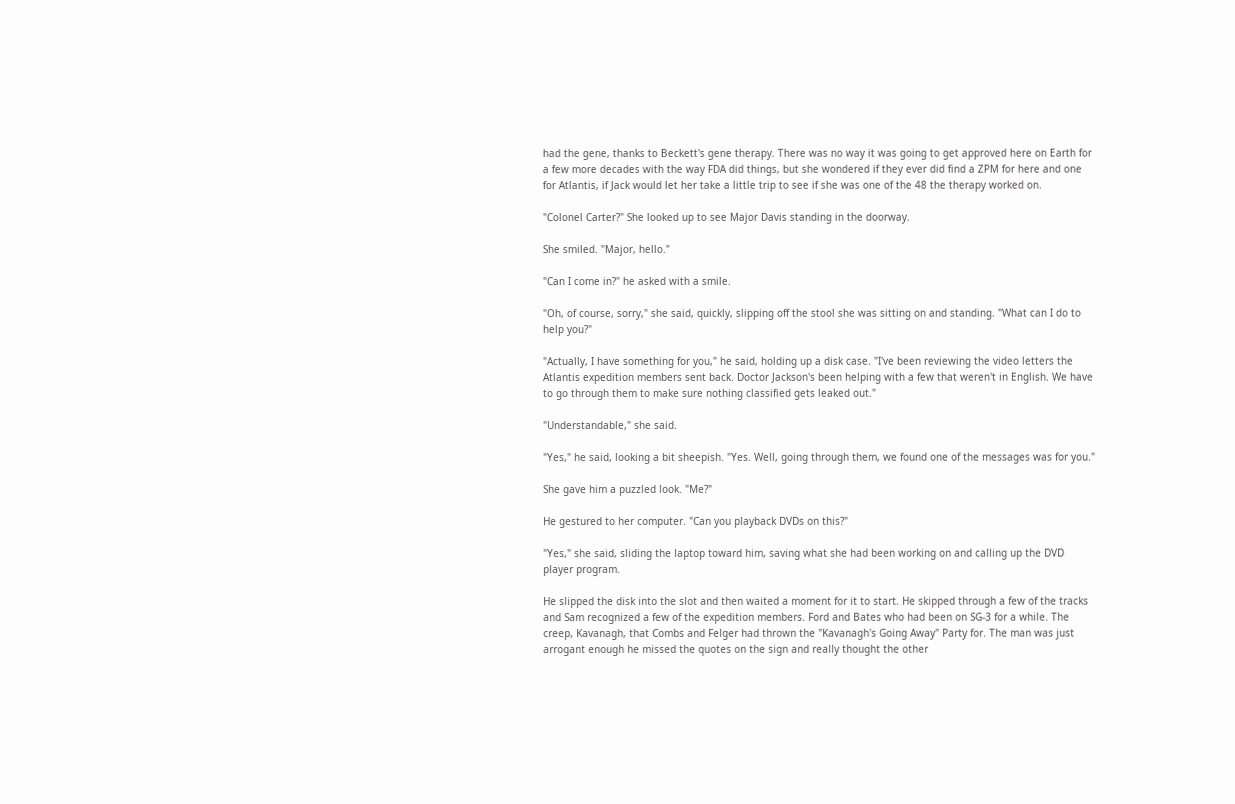had the gene, thanks to Beckett's gene therapy. There was no way it was going to get approved here on Earth for a few more decades with the way FDA did things, but she wondered if they ever did find a ZPM for here and one for Atlantis, if Jack would let her take a little trip to see if she was one of the 48 the therapy worked on.

"Colonel Carter?" She looked up to see Major Davis standing in the doorway.

She smiled. "Major, hello."

"Can I come in?" he asked with a smile.

"Oh, of course, sorry," she said, quickly, slipping off the stool she was sitting on and standing. "What can I do to help you?"

"Actually, I have something for you," he said, holding up a disk case. "I've been reviewing the video letters the Atlantis expedition members sent back. Doctor Jackson's been helping with a few that weren't in English. We have to go through them to make sure nothing classified gets leaked out."

"Understandable," she said.

"Yes," he said, looking a bit sheepish. "Yes. Well, going through them, we found one of the messages was for you."

She gave him a puzzled look. "Me?"

He gestured to her computer. "Can you playback DVDs on this?"

"Yes," she said, sliding the laptop toward him, saving what she had been working on and calling up the DVD player program.

He slipped the disk into the slot and then waited a moment for it to start. He skipped through a few of the tracks and Sam recognized a few of the expedition members. Ford and Bates who had been on SG-3 for a while. The creep, Kavanagh, that Combs and Felger had thrown the "Kavanagh's Going Away" Party for. The man was just arrogant enough he missed the quotes on the sign and really thought the other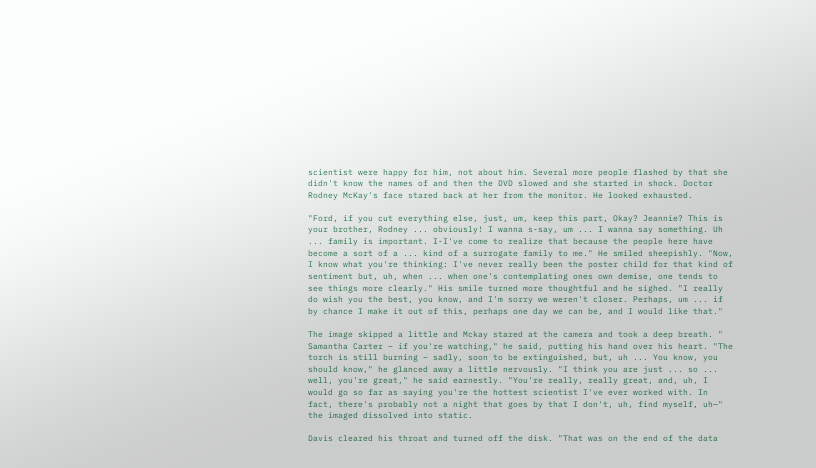scientist were happy for him, not about him. Several more people flashed by that she didn't know the names of and then the DVD slowed and she started in shock. Doctor Rodney McKay's face stared back at her from the monitor. He looked exhausted.

"Ford, if you cut everything else, just, um, keep this part, Okay? Jeannie? This is your brother, Rodney ... obviously! I wanna s-say, um ... I wanna say something. Uh ... family is important. I-I've come to realize that because the people here have become a sort of a ... kind of a surrogate family to me." He smiled sheepishly. "Now, I know what you're thinking: I've never really been the poster child for that kind of sentiment but, uh, when ... when one's contemplating ones own demise, one tends to see things more clearly." His smile turned more thoughtful and he sighed. "I really do wish you the best, you know, and I'm sorry we weren't closer. Perhaps, um ... if by chance I make it out of this, perhaps one day we can be, and I would like that."

The image skipped a little and Mckay stared at the camera and took a deep breath. " Samantha Carter – if you're watching," he said, putting his hand over his heart. "The torch is still burning – sadly, soon to be extinguished, but, uh ... You know, you should know," he glanced away a little nervously. "I think you are just ... so ... well, you're great," he said earnestly. "You're really, really great, and, uh, I would go so far as saying you're the hottest scientist I've ever worked with. In fact, there's probably not a night that goes by that I don't, uh, find myself, uh—" the imaged dissolved into static.

Davis cleared his throat and turned off the disk. "That was on the end of the data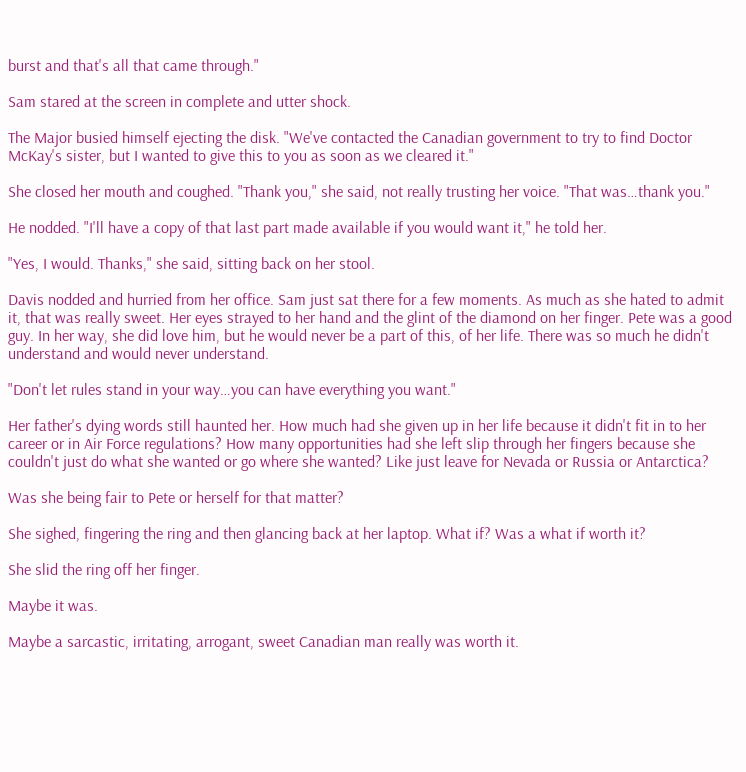burst and that's all that came through."

Sam stared at the screen in complete and utter shock.

The Major busied himself ejecting the disk. "We've contacted the Canadian government to try to find Doctor McKay's sister, but I wanted to give this to you as soon as we cleared it."

She closed her mouth and coughed. "Thank you," she said, not really trusting her voice. "That was…thank you."

He nodded. "I'll have a copy of that last part made available if you would want it," he told her.

"Yes, I would. Thanks," she said, sitting back on her stool.

Davis nodded and hurried from her office. Sam just sat there for a few moments. As much as she hated to admit it, that was really sweet. Her eyes strayed to her hand and the glint of the diamond on her finger. Pete was a good guy. In her way, she did love him, but he would never be a part of this, of her life. There was so much he didn't understand and would never understand.

"Don't let rules stand in your way…you can have everything you want."

Her father's dying words still haunted her. How much had she given up in her life because it didn't fit in to her career or in Air Force regulations? How many opportunities had she left slip through her fingers because she couldn't just do what she wanted or go where she wanted? Like just leave for Nevada or Russia or Antarctica?

Was she being fair to Pete or herself for that matter?

She sighed, fingering the ring and then glancing back at her laptop. What if? Was a what if worth it?

She slid the ring off her finger.

Maybe it was.

Maybe a sarcastic, irritating, arrogant, sweet Canadian man really was worth it.